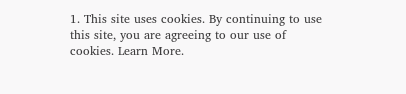1. This site uses cookies. By continuing to use this site, you are agreeing to our use of cookies. Learn More.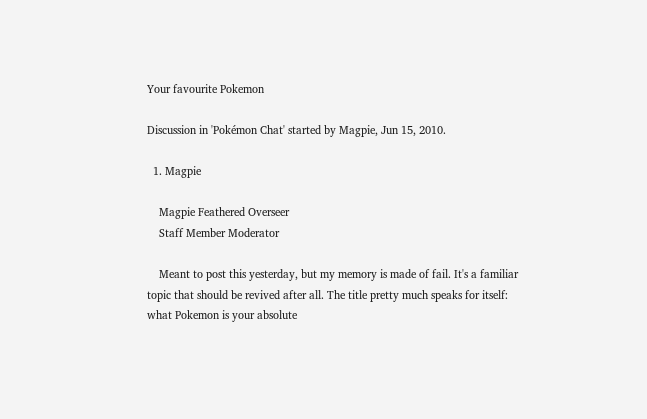Your favourite Pokemon

Discussion in 'Pokémon Chat' started by Magpie, Jun 15, 2010.

  1. Magpie

    Magpie Feathered Overseer
    Staff Member Moderator

    Meant to post this yesterday, but my memory is made of fail. It's a familiar topic that should be revived after all. The title pretty much speaks for itself: what Pokemon is your absolute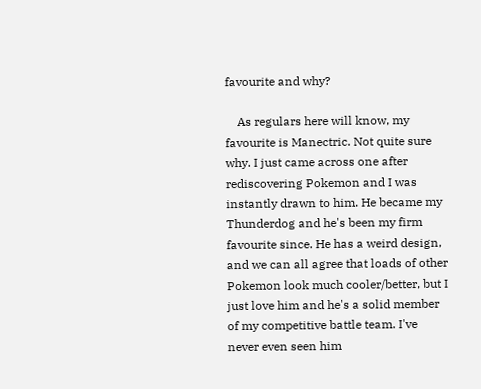favourite and why?

    As regulars here will know, my favourite is Manectric. Not quite sure why. I just came across one after rediscovering Pokemon and I was instantly drawn to him. He became my Thunderdog and he's been my firm favourite since. He has a weird design, and we can all agree that loads of other Pokemon look much cooler/better, but I just love him and he's a solid member of my competitive battle team. I've never even seen him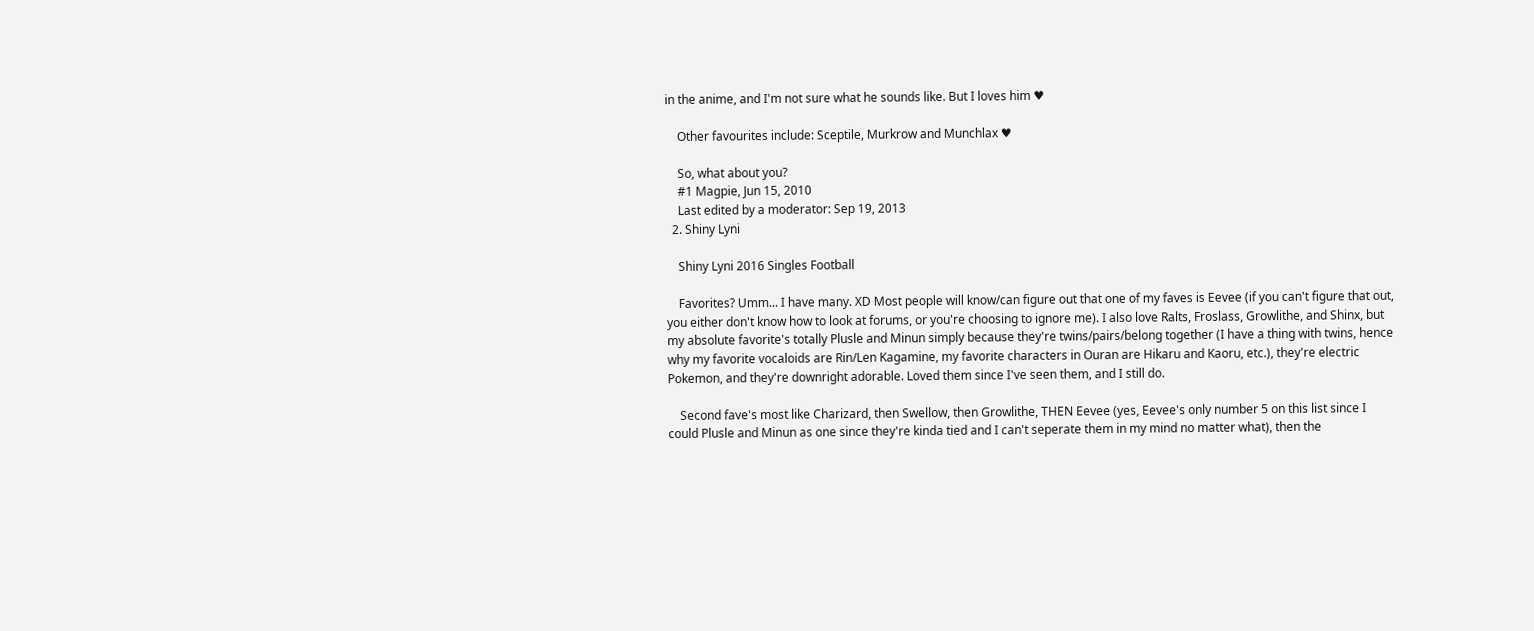in the anime, and I'm not sure what he sounds like. But I loves him ♥

    Other favourites include: Sceptile, Murkrow and Munchlax ♥

    So, what about you?
    #1 Magpie, Jun 15, 2010
    Last edited by a moderator: Sep 19, 2013
  2. Shiny Lyni

    Shiny Lyni 2016 Singles Football

    Favorites? Umm... I have many. XD Most people will know/can figure out that one of my faves is Eevee (if you can't figure that out, you either don't know how to look at forums, or you're choosing to ignore me). I also love Ralts, Froslass, Growlithe, and Shinx, but my absolute favorite's totally Plusle and Minun simply because they're twins/pairs/belong together (I have a thing with twins, hence why my favorite vocaloids are Rin/Len Kagamine, my favorite characters in Ouran are Hikaru and Kaoru, etc.), they're electric Pokemon, and they're downright adorable. Loved them since I've seen them, and I still do.

    Second fave's most like Charizard, then Swellow, then Growlithe, THEN Eevee (yes, Eevee's only number 5 on this list since I could Plusle and Minun as one since they're kinda tied and I can't seperate them in my mind no matter what), then the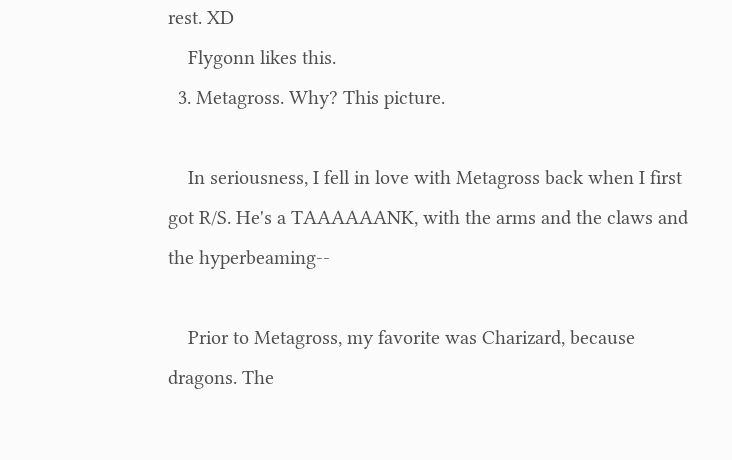rest. XD
    Flygonn likes this.
  3. Metagross. Why? This picture.

    In seriousness, I fell in love with Metagross back when I first got R/S. He's a TAAAAAANK, with the arms and the claws and the hyperbeaming--

    Prior to Metagross, my favorite was Charizard, because dragons. The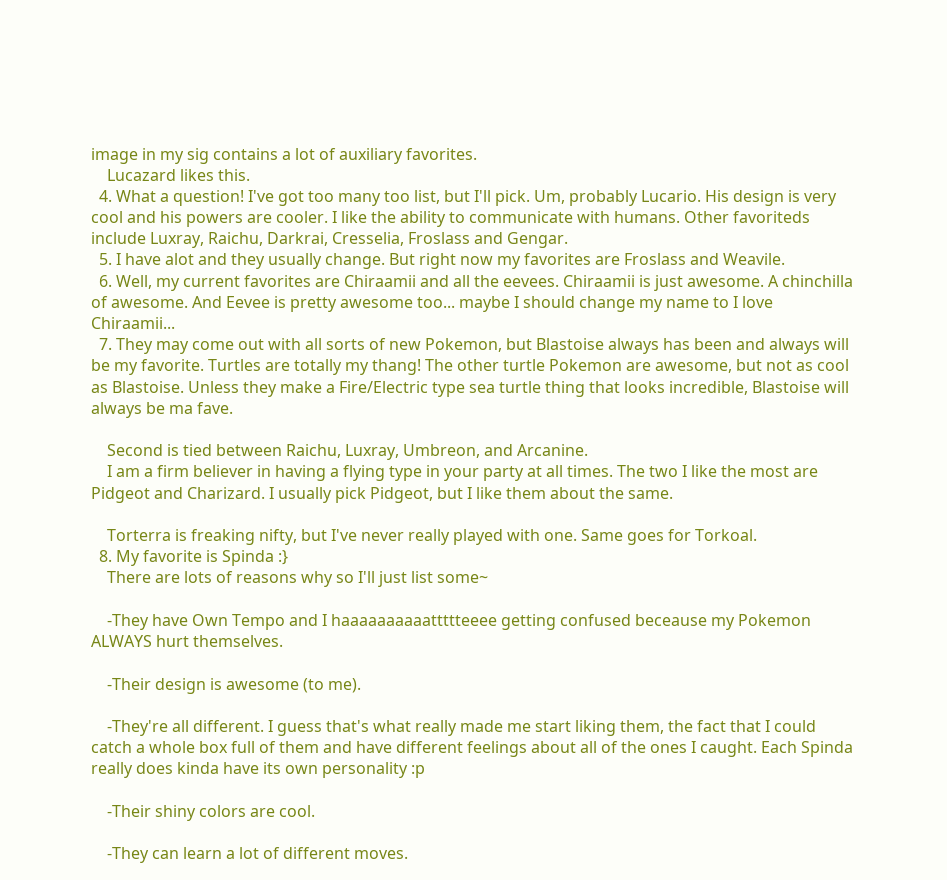image in my sig contains a lot of auxiliary favorites.
    Lucazard likes this.
  4. What a question! I've got too many too list, but I'll pick. Um, probably Lucario. His design is very cool and his powers are cooler. I like the ability to communicate with humans. Other favoriteds include Luxray, Raichu, Darkrai, Cresselia, Froslass and Gengar.
  5. I have alot and they usually change. But right now my favorites are Froslass and Weavile.
  6. Well, my current favorites are Chiraamii and all the eevees. Chiraamii is just awesome. A chinchilla of awesome. And Eevee is pretty awesome too... maybe I should change my name to I love Chiraamii...
  7. They may come out with all sorts of new Pokemon, but Blastoise always has been and always will be my favorite. Turtles are totally my thang! The other turtle Pokemon are awesome, but not as cool as Blastoise. Unless they make a Fire/Electric type sea turtle thing that looks incredible, Blastoise will always be ma fave.

    Second is tied between Raichu, Luxray, Umbreon, and Arcanine.
    I am a firm believer in having a flying type in your party at all times. The two I like the most are Pidgeot and Charizard. I usually pick Pidgeot, but I like them about the same.

    Torterra is freaking nifty, but I've never really played with one. Same goes for Torkoal.
  8. My favorite is Spinda :}
    There are lots of reasons why so I'll just list some~

    -They have Own Tempo and I haaaaaaaaaattttteeee getting confused beceause my Pokemon ALWAYS hurt themselves.

    -Their design is awesome (to me).

    -They're all different. I guess that's what really made me start liking them, the fact that I could catch a whole box full of them and have different feelings about all of the ones I caught. Each Spinda really does kinda have its own personality :p

    -Their shiny colors are cool.

    -They can learn a lot of different moves.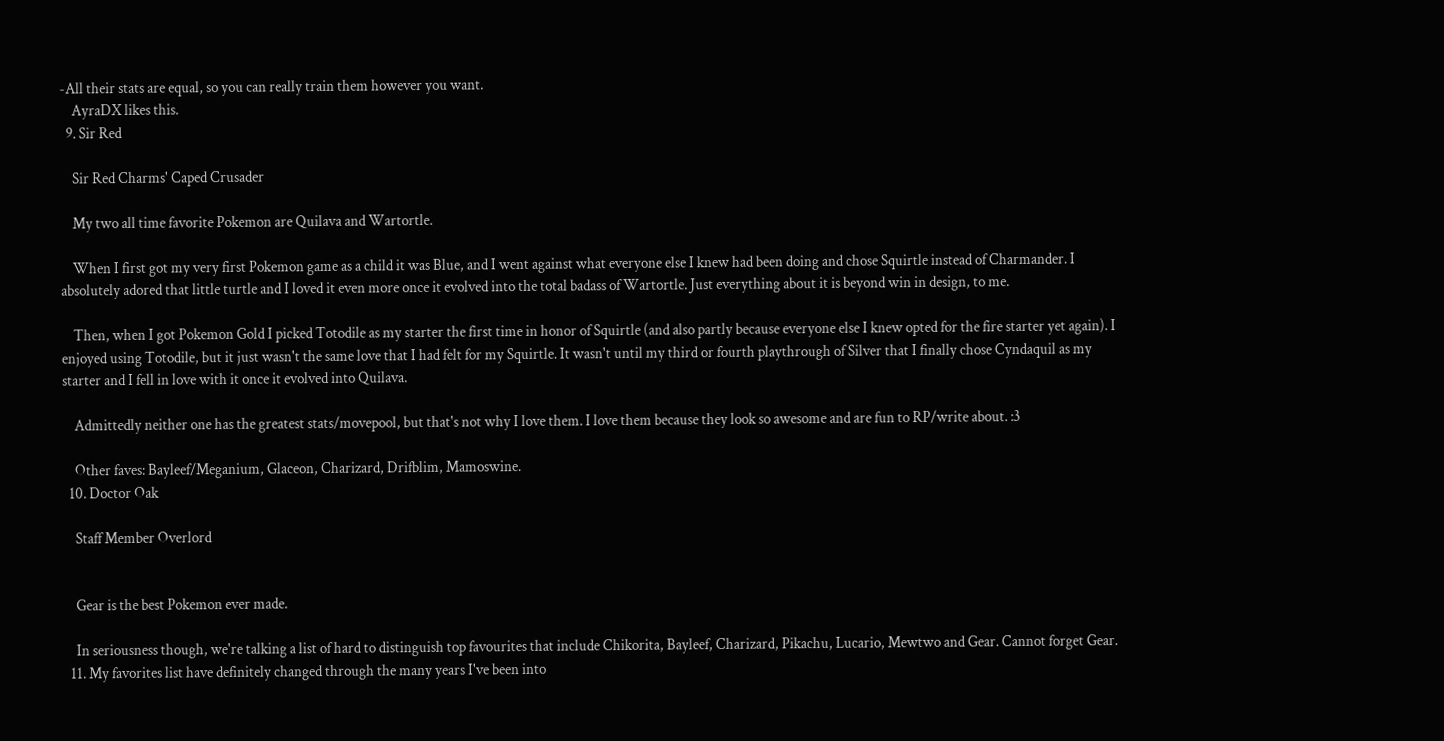-All their stats are equal, so you can really train them however you want.
    AyraDX likes this.
  9. Sir Red

    Sir Red Charms' Caped Crusader

    My two all time favorite Pokemon are Quilava and Wartortle.

    When I first got my very first Pokemon game as a child it was Blue, and I went against what everyone else I knew had been doing and chose Squirtle instead of Charmander. I absolutely adored that little turtle and I loved it even more once it evolved into the total badass of Wartortle. Just everything about it is beyond win in design, to me.

    Then, when I got Pokemon Gold I picked Totodile as my starter the first time in honor of Squirtle (and also partly because everyone else I knew opted for the fire starter yet again). I enjoyed using Totodile, but it just wasn't the same love that I had felt for my Squirtle. It wasn't until my third or fourth playthrough of Silver that I finally chose Cyndaquil as my starter and I fell in love with it once it evolved into Quilava.

    Admittedly neither one has the greatest stats/movepool, but that's not why I love them. I love them because they look so awesome and are fun to RP/write about. :3

    Other faves: Bayleef/Meganium, Glaceon, Charizard, Drifblim, Mamoswine.
  10. Doctor Oak

    Staff Member Overlord


    Gear is the best Pokemon ever made.

    In seriousness though, we're talking a list of hard to distinguish top favourites that include Chikorita, Bayleef, Charizard, Pikachu, Lucario, Mewtwo and Gear. Cannot forget Gear.
  11. My favorites list have definitely changed through the many years I've been into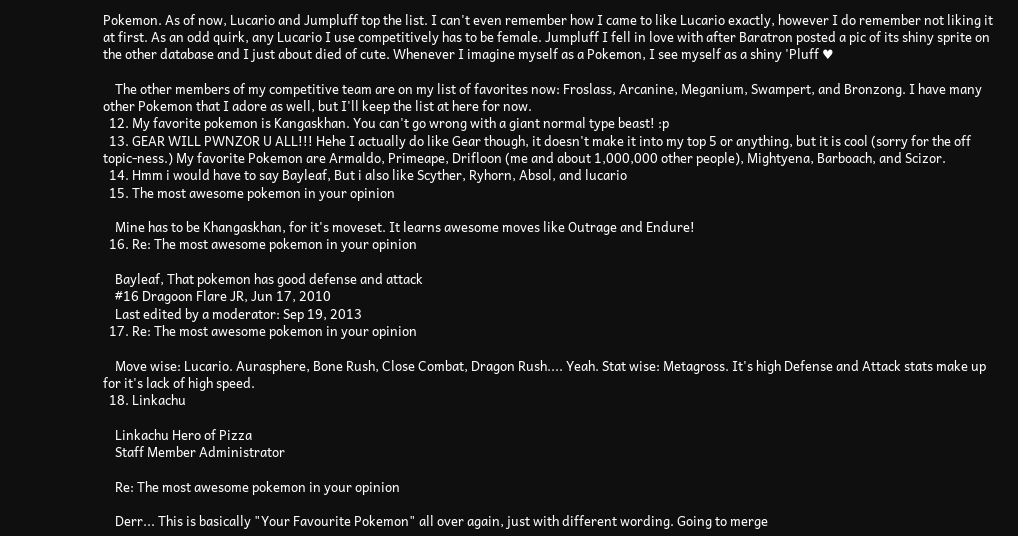Pokemon. As of now, Lucario and Jumpluff top the list. I can't even remember how I came to like Lucario exactly, however I do remember not liking it at first. As an odd quirk, any Lucario I use competitively has to be female. Jumpluff I fell in love with after Baratron posted a pic of its shiny sprite on the other database and I just about died of cute. Whenever I imagine myself as a Pokemon, I see myself as a shiny 'Pluff ♥

    The other members of my competitive team are on my list of favorites now: Froslass, Arcanine, Meganium, Swampert, and Bronzong. I have many other Pokemon that I adore as well, but I'll keep the list at here for now.
  12. My favorite pokemon is Kangaskhan. You can't go wrong with a giant normal type beast! :p
  13. GEAR WILL PWNZOR U ALL!!! Hehe I actually do like Gear though, it doesn't make it into my top 5 or anything, but it is cool (sorry for the off topic-ness.) My favorite Pokemon are Armaldo, Primeape, Drifloon (me and about 1,000,000 other people), Mightyena, Barboach, and Scizor.
  14. Hmm i would have to say Bayleaf, But i also like Scyther, Ryhorn, Absol, and lucario
  15. The most awesome pokemon in your opinion

    Mine has to be Khangaskhan, for it's moveset. It learns awesome moves like Outrage and Endure!
  16. Re: The most awesome pokemon in your opinion

    Bayleaf, That pokemon has good defense and attack
    #16 Dragoon Flare JR, Jun 17, 2010
    Last edited by a moderator: Sep 19, 2013
  17. Re: The most awesome pokemon in your opinion

    Move wise: Lucario. Aurasphere, Bone Rush, Close Combat, Dragon Rush.... Yeah. Stat wise: Metagross. It's high Defense and Attack stats make up for it's lack of high speed.
  18. Linkachu

    Linkachu Hero of Pizza
    Staff Member Administrator

    Re: The most awesome pokemon in your opinion

    Derr... This is basically "Your Favourite Pokemon" all over again, just with different wording. Going to merge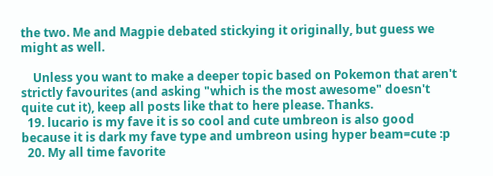the two. Me and Magpie debated stickying it originally, but guess we might as well.

    Unless you want to make a deeper topic based on Pokemon that aren't strictly favourites (and asking "which is the most awesome" doesn't quite cut it), keep all posts like that to here please. Thanks.
  19. lucario is my fave it is so cool and cute umbreon is also good because it is dark my fave type and umbreon using hyper beam=cute :p
  20. My all time favorite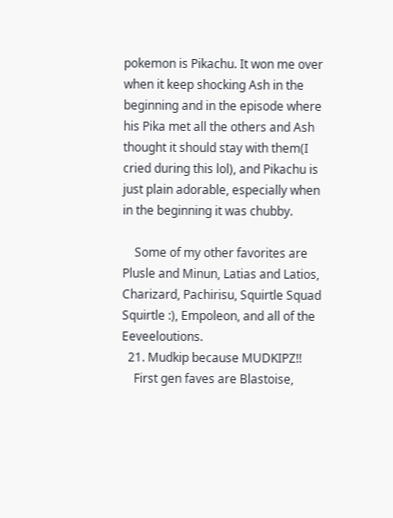pokemon is Pikachu. It won me over when it keep shocking Ash in the beginning and in the episode where his Pika met all the others and Ash thought it should stay with them(I cried during this lol), and Pikachu is just plain adorable, especially when in the beginning it was chubby.

    Some of my other favorites are Plusle and Minun, Latias and Latios, Charizard, Pachirisu, Squirtle Squad Squirtle :), Empoleon, and all of the Eeveeloutions.
  21. Mudkip because MUDKIPZ!!
    First gen faves are Blastoise,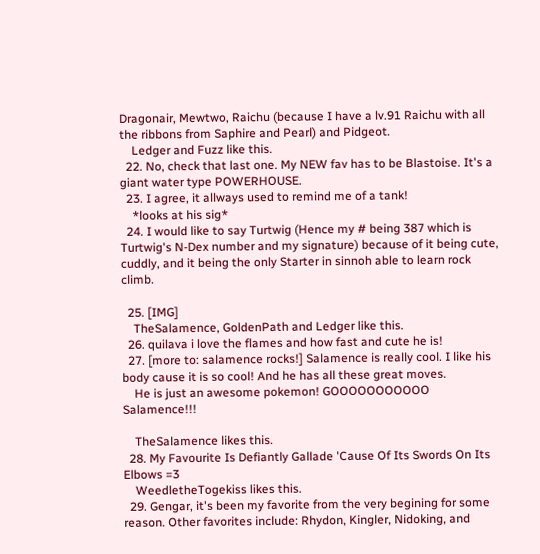Dragonair, Mewtwo, Raichu (because I have a lv.91 Raichu with all the ribbons from Saphire and Pearl) and Pidgeot.
    Ledger and Fuzz like this.
  22. No, check that last one. My NEW fav has to be Blastoise. It's a giant water type POWERHOUSE.
  23. I agree, it allways used to remind me of a tank!
    *looks at his sig*
  24. I would like to say Turtwig (Hence my # being 387 which is Turtwig's N-Dex number and my signature) because of it being cute, cuddly, and it being the only Starter in sinnoh able to learn rock climb.

  25. [IMG]
    TheSalamence, GoldenPath and Ledger like this.
  26. quilava i love the flames and how fast and cute he is!
  27. [more to: salamence rocks!] Salamence is really cool. I like his body cause it is so cool! And he has all these great moves.
    He is just an awesome pokemon! GOOOOOOOOOOO Salamence!!!

    TheSalamence likes this.
  28. My Favourite Is Defiantly Gallade 'Cause Of Its Swords On Its Elbows =3
    WeedletheTogekiss likes this.
  29. Gengar, it's been my favorite from the very begining for some reason. Other favorites include: Rhydon, Kingler, Nidoking, and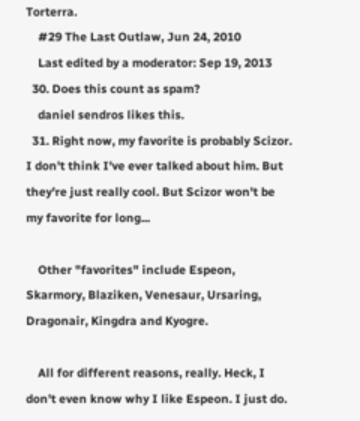Torterra.
    #29 The Last Outlaw, Jun 24, 2010
    Last edited by a moderator: Sep 19, 2013
  30. Does this count as spam?
    daniel sendros likes this.
  31. Right now, my favorite is probably Scizor. I don't think I've ever talked about him. But they're just really cool. But Scizor won't be my favorite for long...

    Other "favorites" include Espeon, Skarmory, Blaziken, Venesaur, Ursaring, Dragonair, Kingdra and Kyogre.

    All for different reasons, really. Heck, I don't even know why I like Espeon. I just do.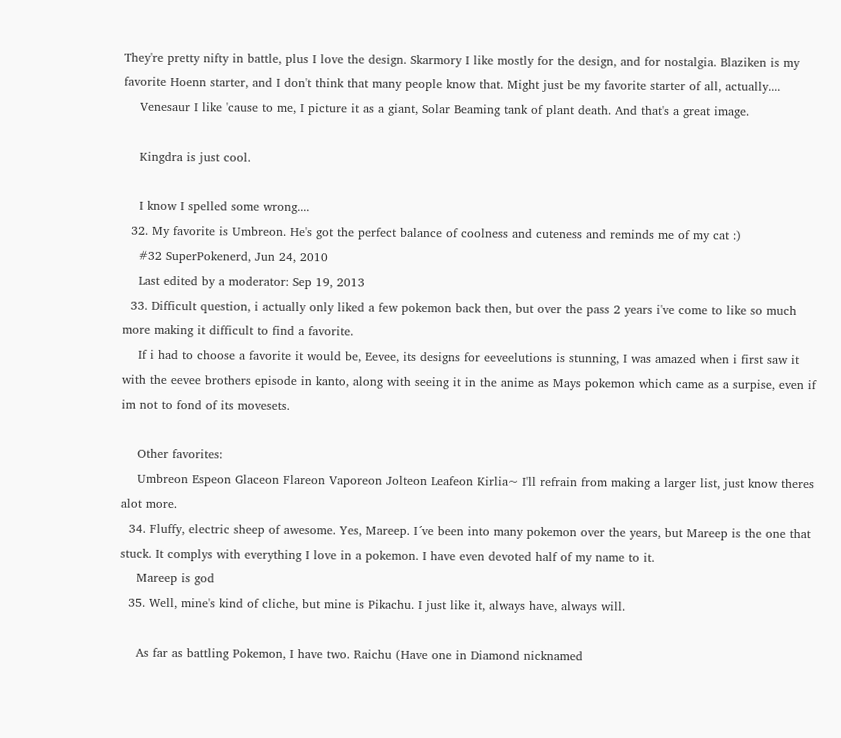They're pretty nifty in battle, plus I love the design. Skarmory I like mostly for the design, and for nostalgia. Blaziken is my favorite Hoenn starter, and I don't think that many people know that. Might just be my favorite starter of all, actually....
    Venesaur I like 'cause to me, I picture it as a giant, Solar Beaming tank of plant death. And that's a great image.

    Kingdra is just cool.

    I know I spelled some wrong....
  32. My favorite is Umbreon. He's got the perfect balance of coolness and cuteness and reminds me of my cat :)
    #32 SuperPokenerd, Jun 24, 2010
    Last edited by a moderator: Sep 19, 2013
  33. Difficult question, i actually only liked a few pokemon back then, but over the pass 2 years i've come to like so much more making it difficult to find a favorite.
    If i had to choose a favorite it would be, Eevee, its designs for eeveelutions is stunning, I was amazed when i first saw it with the eevee brothers episode in kanto, along with seeing it in the anime as Mays pokemon which came as a surpise, even if im not to fond of its movesets.

    Other favorites:
    Umbreon Espeon Glaceon Flareon Vaporeon Jolteon Leafeon Kirlia~ I'll refrain from making a larger list, just know theres alot more.
  34. Fluffy, electric sheep of awesome. Yes, Mareep. I´ve been into many pokemon over the years, but Mareep is the one that stuck. It complys with everything I love in a pokemon. I have even devoted half of my name to it.
    Mareep is god
  35. Well, mine's kind of cliche, but mine is Pikachu. I just like it, always have, always will.

    As far as battling Pokemon, I have two. Raichu (Have one in Diamond nicknamed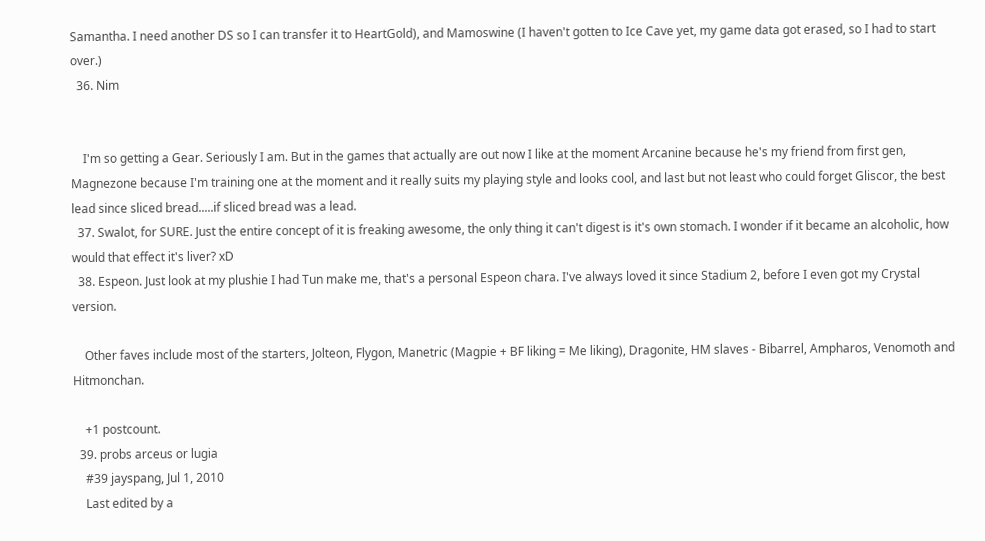Samantha. I need another DS so I can transfer it to HeartGold), and Mamoswine (I haven't gotten to Ice Cave yet, my game data got erased, so I had to start over.)
  36. Nim


    I'm so getting a Gear. Seriously I am. But in the games that actually are out now I like at the moment Arcanine because he's my friend from first gen, Magnezone because I'm training one at the moment and it really suits my playing style and looks cool, and last but not least who could forget Gliscor, the best lead since sliced bread.....if sliced bread was a lead.
  37. Swalot, for SURE. Just the entire concept of it is freaking awesome, the only thing it can't digest is it's own stomach. I wonder if it became an alcoholic, how would that effect it's liver? xD
  38. Espeon. Just look at my plushie I had Tun make me, that's a personal Espeon chara. I've always loved it since Stadium 2, before I even got my Crystal version.

    Other faves include most of the starters, Jolteon, Flygon, Manetric (Magpie + BF liking = Me liking), Dragonite, HM slaves - Bibarrel, Ampharos, Venomoth and Hitmonchan.

    +1 postcount.
  39. probs arceus or lugia
    #39 jayspang, Jul 1, 2010
    Last edited by a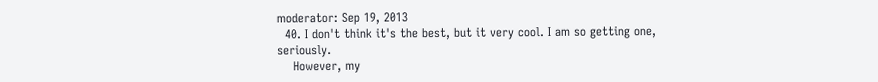moderator: Sep 19, 2013
  40. I don't think it's the best, but it very cool. I am so getting one, seriously.
    However, my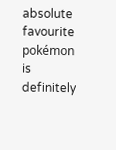absolute favourite pokémon is definitely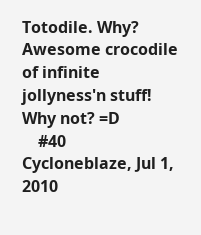Totodile. Why? Awesome crocodile of infinite jollyness'n stuff! Why not? =D
    #40 Cycloneblaze, Jul 1, 2010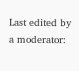Last edited by a moderator: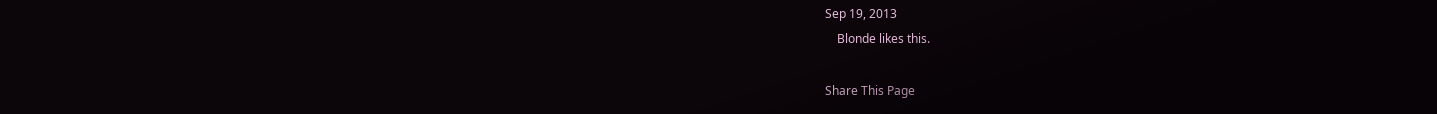Sep 19, 2013
    Blonde likes this.

Share This Page